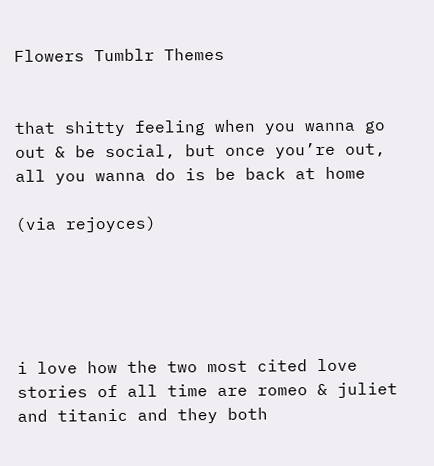Flowers Tumblr Themes


that shitty feeling when you wanna go out & be social, but once you’re out, all you wanna do is be back at home

(via rejoyces)





i love how the two most cited love stories of all time are romeo & juliet and titanic and they both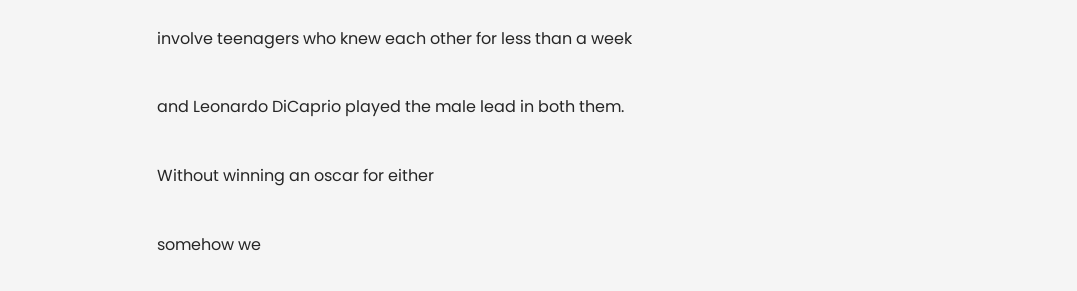involve teenagers who knew each other for less than a week

and Leonardo DiCaprio played the male lead in both them.

Without winning an oscar for either

somehow we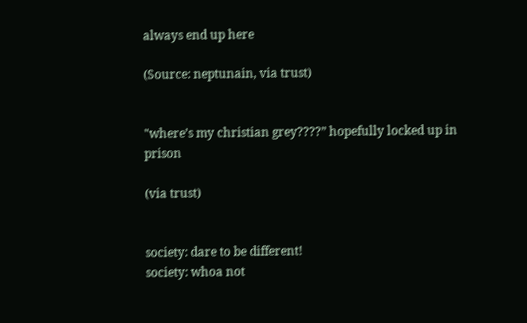always end up here

(Source: neptunain, via trust)


"where’s my christian grey????” hopefully locked up in prison

(via trust)


society: dare to be different!
society: whoa not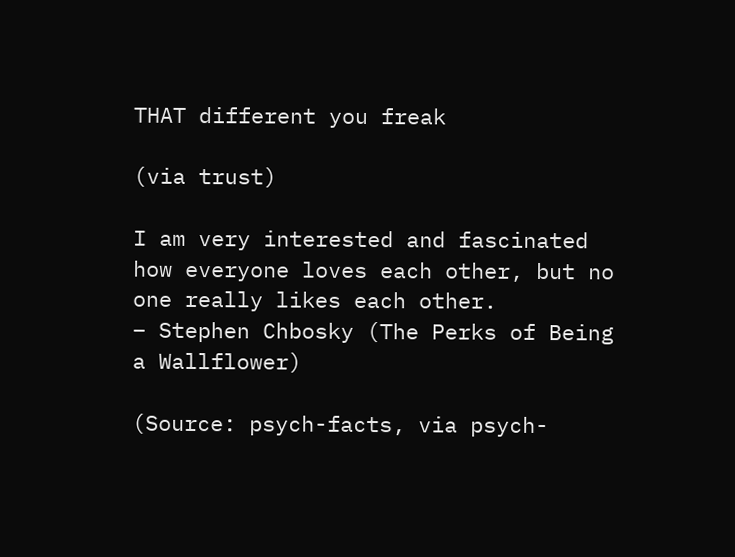THAT different you freak

(via trust)

I am very interested and fascinated how everyone loves each other, but no one really likes each other.
– Stephen Chbosky (The Perks of Being a Wallflower)

(Source: psych-facts, via psych-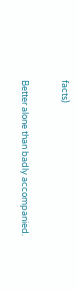facts)

Better alone than badly accompanied.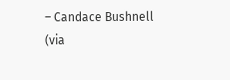– Candace Bushnell (via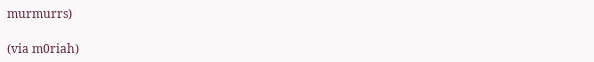murmurrs)

(via m0riah)